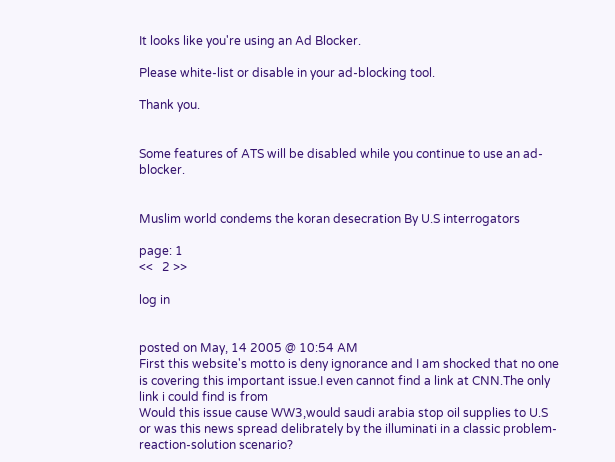It looks like you're using an Ad Blocker.

Please white-list or disable in your ad-blocking tool.

Thank you.


Some features of ATS will be disabled while you continue to use an ad-blocker.


Muslim world condems the koran desecration By U.S interrogators

page: 1
<<   2 >>

log in


posted on May, 14 2005 @ 10:54 AM
First this website's motto is deny ignorance and I am shocked that no one is covering this important issue.I even cannot find a link at CNN.The only link i could find is from
Would this issue cause WW3,would saudi arabia stop oil supplies to U.S or was this news spread delibrately by the illuminati in a classic problem-reaction-solution scenario?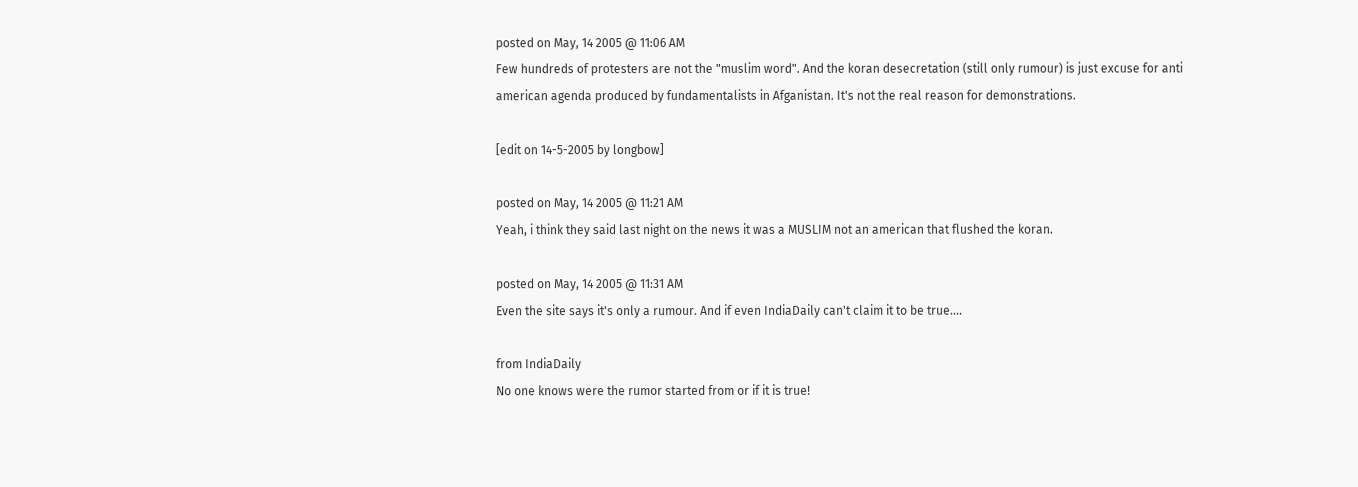posted on May, 14 2005 @ 11:06 AM
Few hundreds of protesters are not the "muslim word". And the koran desecretation (still only rumour) is just excuse for anti american agenda produced by fundamentalists in Afganistan. It's not the real reason for demonstrations.

[edit on 14-5-2005 by longbow]

posted on May, 14 2005 @ 11:21 AM
Yeah, i think they said last night on the news it was a MUSLIM not an american that flushed the koran.

posted on May, 14 2005 @ 11:31 AM
Even the site says it's only a rumour. And if even IndiaDaily can't claim it to be true....

from IndiaDaily
No one knows were the rumor started from or if it is true!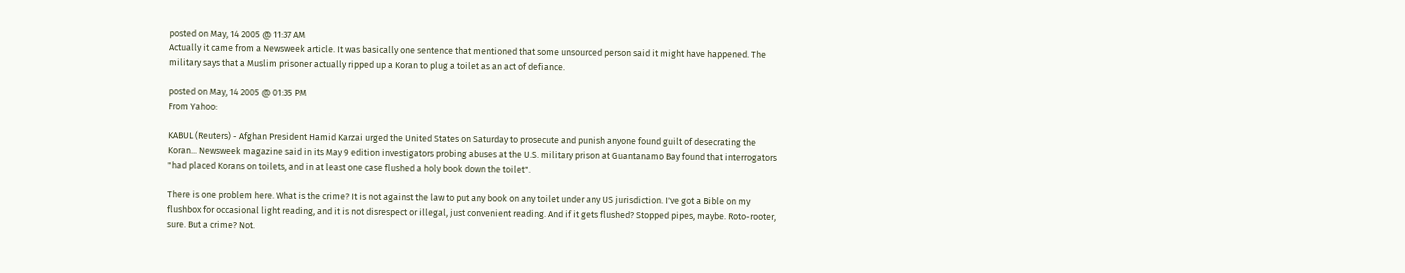posted on May, 14 2005 @ 11:37 AM
Actually it came from a Newsweek article. It was basically one sentence that mentioned that some unsourced person said it might have happened. The military says that a Muslim prisoner actually ripped up a Koran to plug a toilet as an act of defiance.

posted on May, 14 2005 @ 01:35 PM
From Yahoo:

KABUL (Reuters) - Afghan President Hamid Karzai urged the United States on Saturday to prosecute and punish anyone found guilt of desecrating the Koran... Newsweek magazine said in its May 9 edition investigators probing abuses at the U.S. military prison at Guantanamo Bay found that interrogators "had placed Korans on toilets, and in at least one case flushed a holy book down the toilet".

There is one problem here. What is the crime? It is not against the law to put any book on any toilet under any US jurisdiction. I've got a Bible on my flushbox for occasional light reading, and it is not disrespect or illegal, just convenient reading. And if it gets flushed? Stopped pipes, maybe. Roto-rooter, sure. But a crime? Not.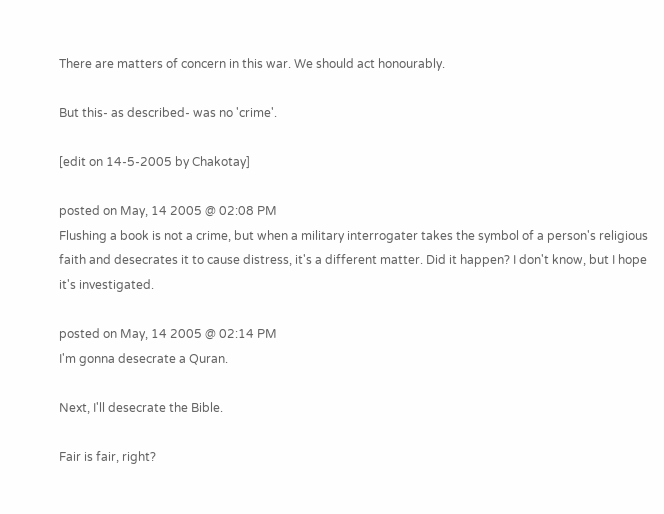There are matters of concern in this war. We should act honourably.

But this- as described- was no 'crime'.

[edit on 14-5-2005 by Chakotay]

posted on May, 14 2005 @ 02:08 PM
Flushing a book is not a crime, but when a military interrogater takes the symbol of a person's religious faith and desecrates it to cause distress, it's a different matter. Did it happen? I don't know, but I hope it's investigated.

posted on May, 14 2005 @ 02:14 PM
I'm gonna desecrate a Quran.

Next, I'll desecrate the Bible.

Fair is fair, right?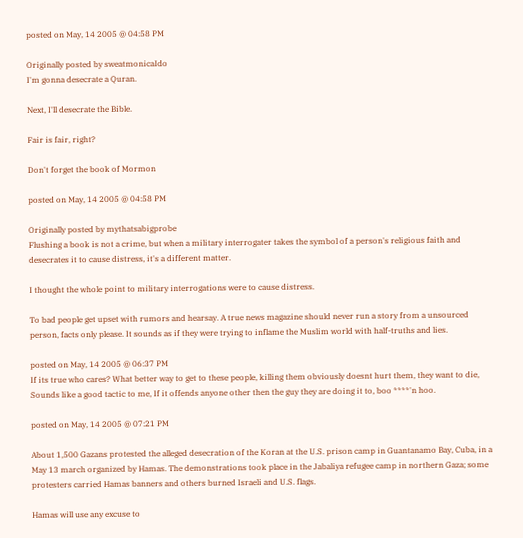posted on May, 14 2005 @ 04:58 PM

Originally posted by sweatmonicaIdo
I'm gonna desecrate a Quran.

Next, I'll desecrate the Bible.

Fair is fair, right?

Don't forget the book of Mormon

posted on May, 14 2005 @ 04:58 PM

Originally posted by mythatsabigprobe
Flushing a book is not a crime, but when a military interrogater takes the symbol of a person's religious faith and desecrates it to cause distress, it's a different matter.

I thought the whole point to military interrogations were to cause distress.

To bad people get upset with rumors and hearsay. A true news magazine should never run a story from a unsourced person, facts only please. It sounds as if they were trying to inflame the Muslim world with half-truths and lies.

posted on May, 14 2005 @ 06:37 PM
If its true who cares? What better way to get to these people, killing them obviously doesnt hurt them, they want to die, Sounds like a good tactic to me, If it offends anyone other then the guy they are doing it to, boo ****'n hoo.

posted on May, 14 2005 @ 07:21 PM

About 1,500 Gazans protested the alleged desecration of the Koran at the U.S. prison camp in Guantanamo Bay, Cuba, in a May 13 march organized by Hamas. The demonstrations took place in the Jabaliya refugee camp in northern Gaza; some protesters carried Hamas banners and others burned Israeli and U.S. flags.

Hamas will use any excuse to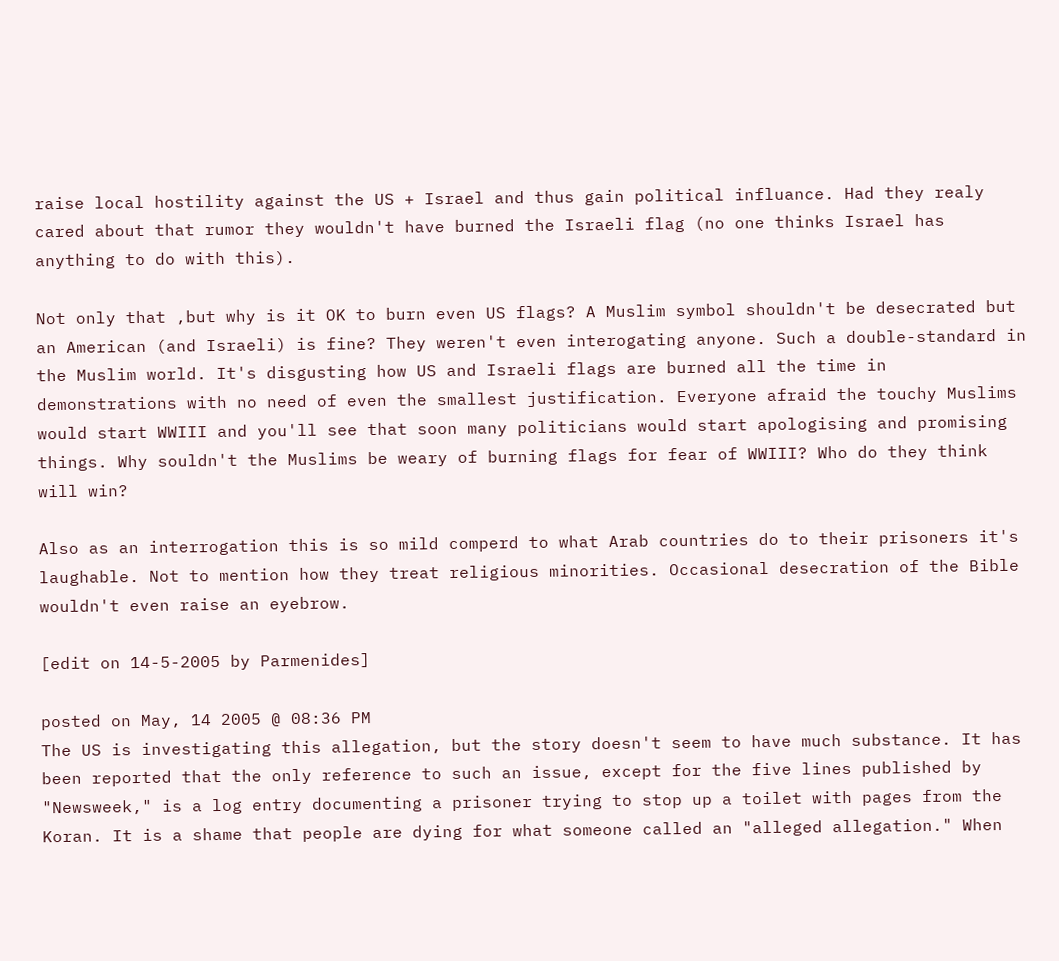raise local hostility against the US + Israel and thus gain political influance. Had they realy cared about that rumor they wouldn't have burned the Israeli flag (no one thinks Israel has anything to do with this).

Not only that ,but why is it OK to burn even US flags? A Muslim symbol shouldn't be desecrated but an American (and Israeli) is fine? They weren't even interogating anyone. Such a double-standard in the Muslim world. It's disgusting how US and Israeli flags are burned all the time in demonstrations with no need of even the smallest justification. Everyone afraid the touchy Muslims would start WWIII and you'll see that soon many politicians would start apologising and promising things. Why souldn't the Muslims be weary of burning flags for fear of WWIII? Who do they think will win?

Also as an interrogation this is so mild comperd to what Arab countries do to their prisoners it's laughable. Not to mention how they treat religious minorities. Occasional desecration of the Bible wouldn't even raise an eyebrow.

[edit on 14-5-2005 by Parmenides]

posted on May, 14 2005 @ 08:36 PM
The US is investigating this allegation, but the story doesn't seem to have much substance. It has been reported that the only reference to such an issue, except for the five lines published by "Newsweek," is a log entry documenting a prisoner trying to stop up a toilet with pages from the Koran. It is a shame that people are dying for what someone called an "alleged allegation." When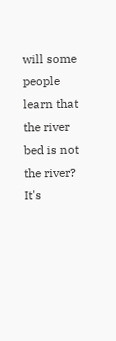will some people learn that the river bed is not the river? It's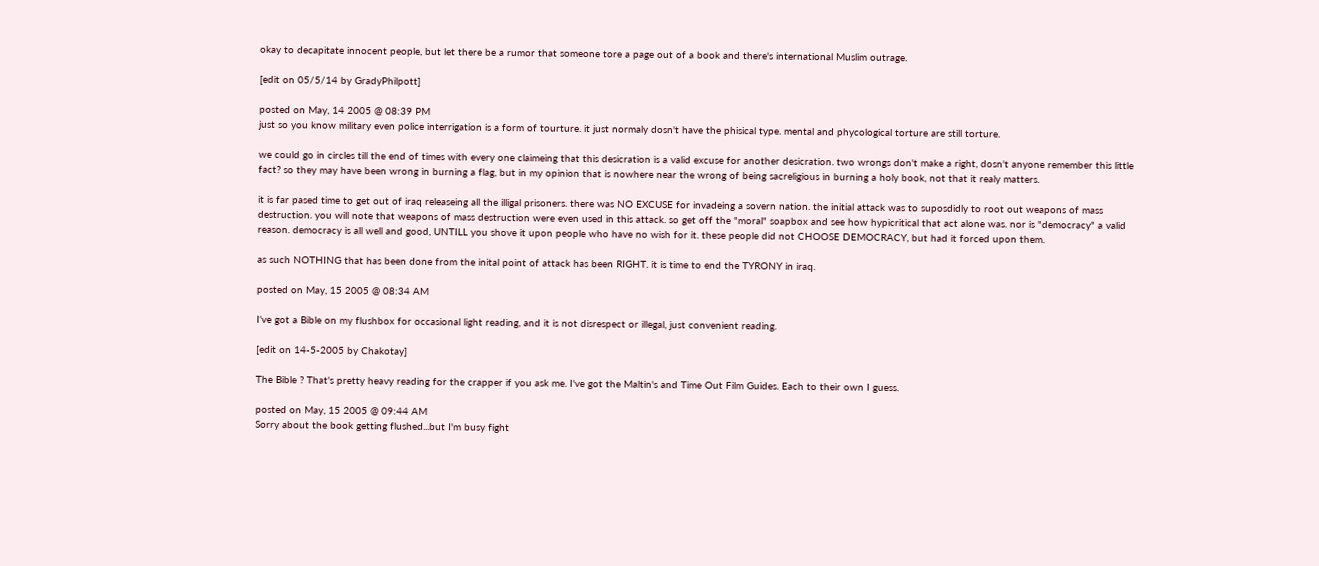okay to decapitate innocent people, but let there be a rumor that someone tore a page out of a book and there's international Muslim outrage.

[edit on 05/5/14 by GradyPhilpott]

posted on May, 14 2005 @ 08:39 PM
just so you know military even police interrigation is a form of tourture. it just normaly dosn't have the phisical type. mental and phycological torture are still torture.

we could go in circles till the end of times with every one claimeing that this desicration is a valid excuse for another desicration. two wrongs don't make a right, dosn't anyone remember this little fact? so they may have been wrong in burning a flag, but in my opinion that is nowhere near the wrong of being sacreligious in burning a holy book, not that it realy matters.

it is far pased time to get out of iraq releaseing all the illigal prisoners. there was NO EXCUSE for invadeing a sovern nation. the initial attack was to suposdidly to root out weapons of mass destruction. you will note that weapons of mass destruction were even used in this attack. so get off the "moral" soapbox and see how hypicritical that act alone was. nor is "democracy" a valid reason. democracy is all well and good, UNTILL you shove it upon people who have no wish for it. these people did not CHOOSE DEMOCRACY, but had it forced upon them.

as such NOTHING that has been done from the inital point of attack has been RIGHT. it is time to end the TYRONY in iraq.

posted on May, 15 2005 @ 08:34 AM

I've got a Bible on my flushbox for occasional light reading, and it is not disrespect or illegal, just convenient reading.

[edit on 14-5-2005 by Chakotay]

The Bible ? That's pretty heavy reading for the crapper if you ask me. I've got the Maltin's and Time Out Film Guides. Each to their own I guess.

posted on May, 15 2005 @ 09:44 AM
Sorry about the book getting flushed...but I'm busy fight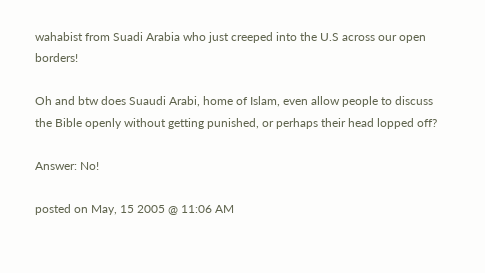wahabist from Suadi Arabia who just creeped into the U.S across our open borders!

Oh and btw does Suaudi Arabi, home of Islam, even allow people to discuss the Bible openly without getting punished, or perhaps their head lopped off?

Answer: No!

posted on May, 15 2005 @ 11:06 AM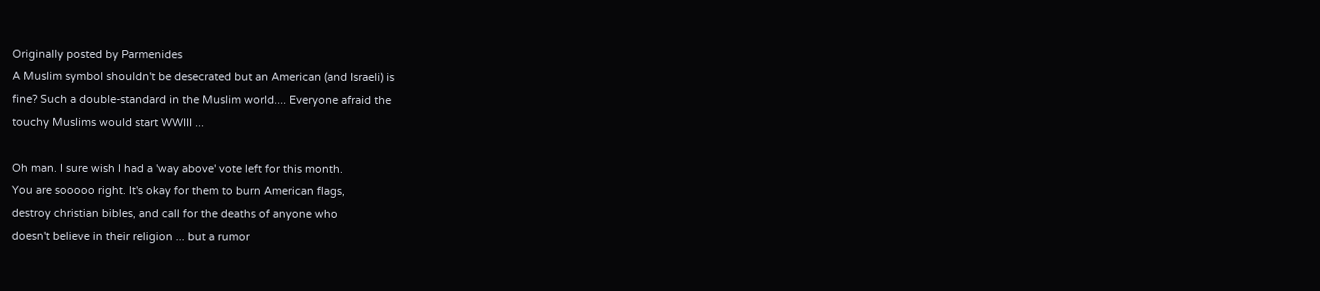Originally posted by Parmenides
A Muslim symbol shouldn't be desecrated but an American (and Israeli) is
fine? Such a double-standard in the Muslim world.... Everyone afraid the
touchy Muslims would start WWIII ...

Oh man. I sure wish I had a 'way above' vote left for this month.
You are sooooo right. It's okay for them to burn American flags,
destroy christian bibles, and call for the deaths of anyone who
doesn't believe in their religion ... but a rumor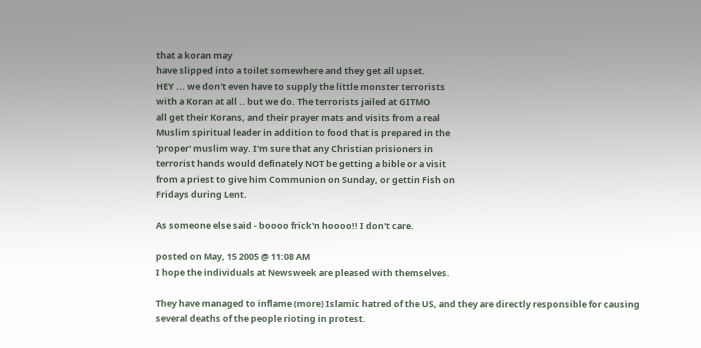that a koran may
have slipped into a toilet somewhere and they get all upset.
HEY ... we don't even have to supply the little monster terrorists
with a Koran at all .. but we do. The terrorists jailed at GITMO
all get their Korans, and their prayer mats and visits from a real
Muslim spiritual leader in addition to food that is prepared in the
'proper' muslim way. I'm sure that any Christian prisioners in
terrorist hands would definately NOT be getting a bible or a visit
from a priest to give him Communion on Sunday, or gettin Fish on
Fridays during Lent.

As someone else said - boooo frick'n hoooo!! I don't care.

posted on May, 15 2005 @ 11:08 AM
I hope the individuals at Newsweek are pleased with themselves.

They have managed to inflame (more) Islamic hatred of the US, and they are directly responsible for causing several deaths of the people rioting in protest.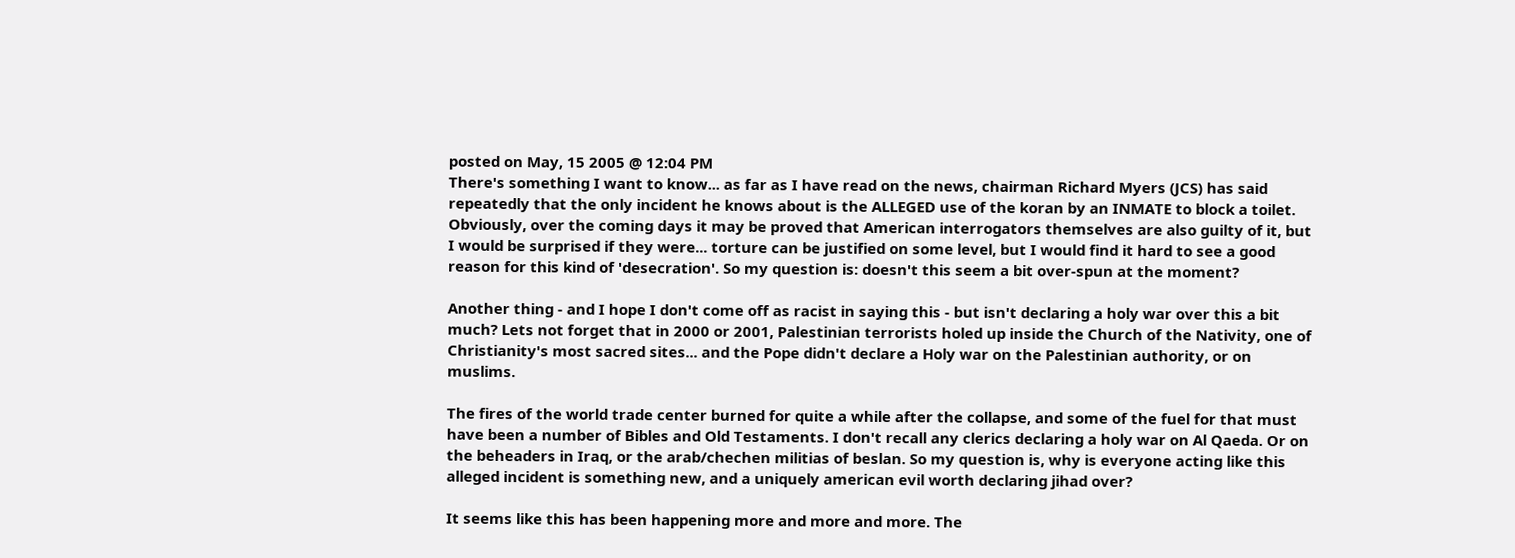posted on May, 15 2005 @ 12:04 PM
There's something I want to know... as far as I have read on the news, chairman Richard Myers (JCS) has said repeatedly that the only incident he knows about is the ALLEGED use of the koran by an INMATE to block a toilet. Obviously, over the coming days it may be proved that American interrogators themselves are also guilty of it, but I would be surprised if they were... torture can be justified on some level, but I would find it hard to see a good reason for this kind of 'desecration'. So my question is: doesn't this seem a bit over-spun at the moment?

Another thing - and I hope I don't come off as racist in saying this - but isn't declaring a holy war over this a bit much? Lets not forget that in 2000 or 2001, Palestinian terrorists holed up inside the Church of the Nativity, one of Christianity's most sacred sites... and the Pope didn't declare a Holy war on the Palestinian authority, or on muslims.

The fires of the world trade center burned for quite a while after the collapse, and some of the fuel for that must have been a number of Bibles and Old Testaments. I don't recall any clerics declaring a holy war on Al Qaeda. Or on the beheaders in Iraq, or the arab/chechen militias of beslan. So my question is, why is everyone acting like this alleged incident is something new, and a uniquely american evil worth declaring jihad over?

It seems like this has been happening more and more and more. The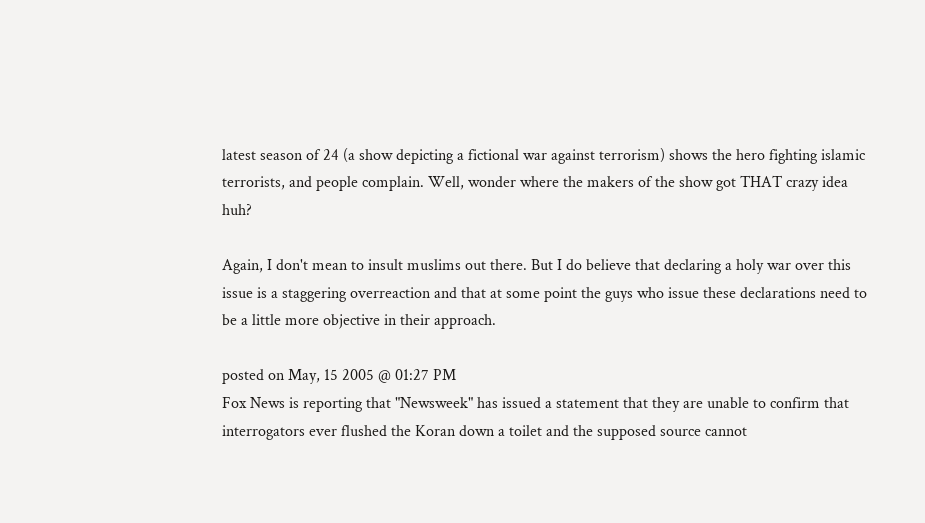latest season of 24 (a show depicting a fictional war against terrorism) shows the hero fighting islamic terrorists, and people complain. Well, wonder where the makers of the show got THAT crazy idea huh?

Again, I don't mean to insult muslims out there. But I do believe that declaring a holy war over this issue is a staggering overreaction and that at some point the guys who issue these declarations need to be a little more objective in their approach.

posted on May, 15 2005 @ 01:27 PM
Fox News is reporting that "Newsweek" has issued a statement that they are unable to confirm that interrogators ever flushed the Koran down a toilet and the supposed source cannot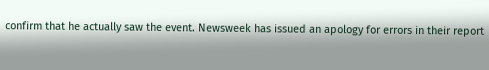confirm that he actually saw the event. Newsweek has issued an apology for errors in their report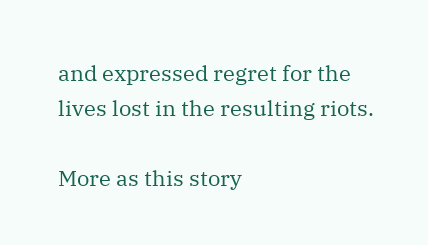and expressed regret for the lives lost in the resulting riots.

More as this story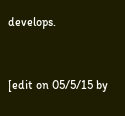develops.


[edit on 05/5/15 by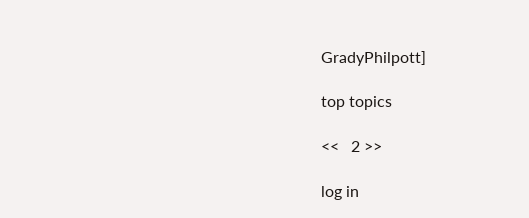GradyPhilpott]

top topics

<<   2 >>

log in